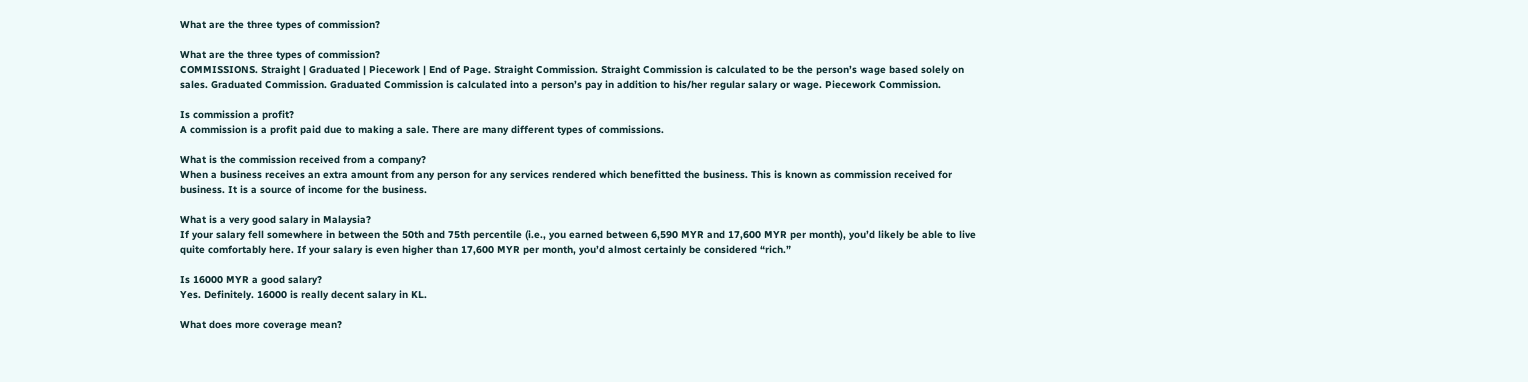What are the three types of commission?

What are the three types of commission?
COMMISSIONS. Straight | Graduated | Piecework | End of Page. Straight Commission. Straight Commission is calculated to be the person’s wage based solely on sales. Graduated Commission. Graduated Commission is calculated into a person’s pay in addition to his/her regular salary or wage. Piecework Commission.

Is commission a profit?
A commission is a profit paid due to making a sale. There are many different types of commissions.

What is the commission received from a company?
When a business receives an extra amount from any person for any services rendered which benefitted the business. This is known as commission received for business. It is a source of income for the business.

What is a very good salary in Malaysia?
If your salary fell somewhere in between the 50th and 75th percentile (i.e., you earned between 6,590 MYR and 17,600 MYR per month), you’d likely be able to live quite comfortably here. If your salary is even higher than 17,600 MYR per month, you’d almost certainly be considered “rich.”

Is 16000 MYR a good salary?
Yes. Definitely. 16000 is really decent salary in KL.

What does more coverage mean?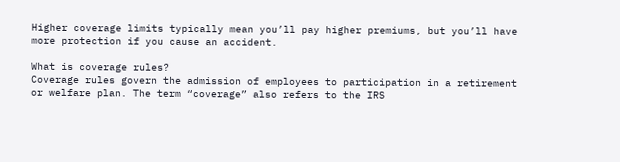Higher coverage limits typically mean you’ll pay higher premiums, but you’ll have more protection if you cause an accident.

What is coverage rules?
Coverage rules govern the admission of employees to participation in a retirement or welfare plan. The term “coverage” also refers to the IRS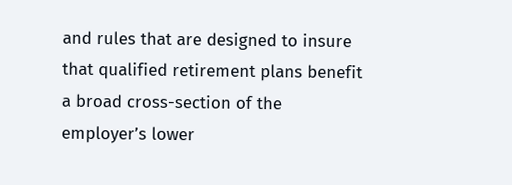and rules that are designed to insure that qualified retirement plans benefit a broad cross-section of the employer’s lower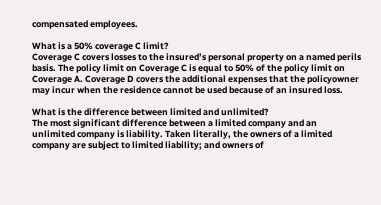compensated employees.

What is a 50% coverage C limit?
Coverage C covers losses to the insured’s personal property on a named perils basis. The policy limit on Coverage C is equal to 50% of the policy limit on Coverage A. Coverage D covers the additional expenses that the policyowner may incur when the residence cannot be used because of an insured loss.

What is the difference between limited and unlimited?
The most significant difference between a limited company and an unlimited company is liability. Taken literally, the owners of a limited company are subject to limited liability; and owners of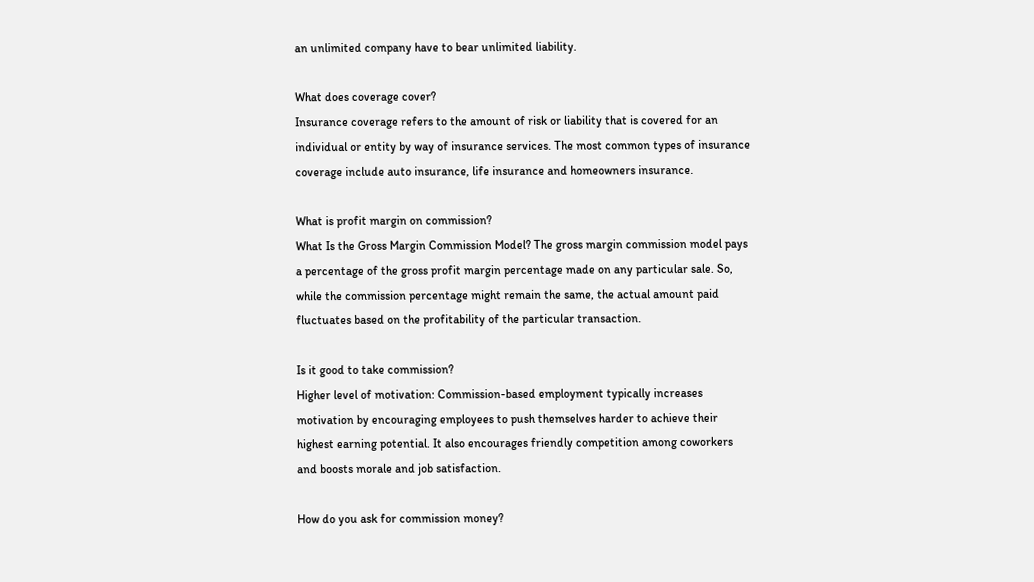an unlimited company have to bear unlimited liability.

What does coverage cover?
Insurance coverage refers to the amount of risk or liability that is covered for an individual or entity by way of insurance services. The most common types of insurance coverage include auto insurance, life insurance and homeowners insurance.

What is profit margin on commission?
What Is the Gross Margin Commission Model? The gross margin commission model pays a percentage of the gross profit margin percentage made on any particular sale. So, while the commission percentage might remain the same, the actual amount paid fluctuates based on the profitability of the particular transaction.

Is it good to take commission?
Higher level of motivation: Commission-based employment typically increases motivation by encouraging employees to push themselves harder to achieve their highest earning potential. It also encourages friendly competition among coworkers and boosts morale and job satisfaction.

How do you ask for commission money?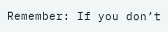Remember: If you don’t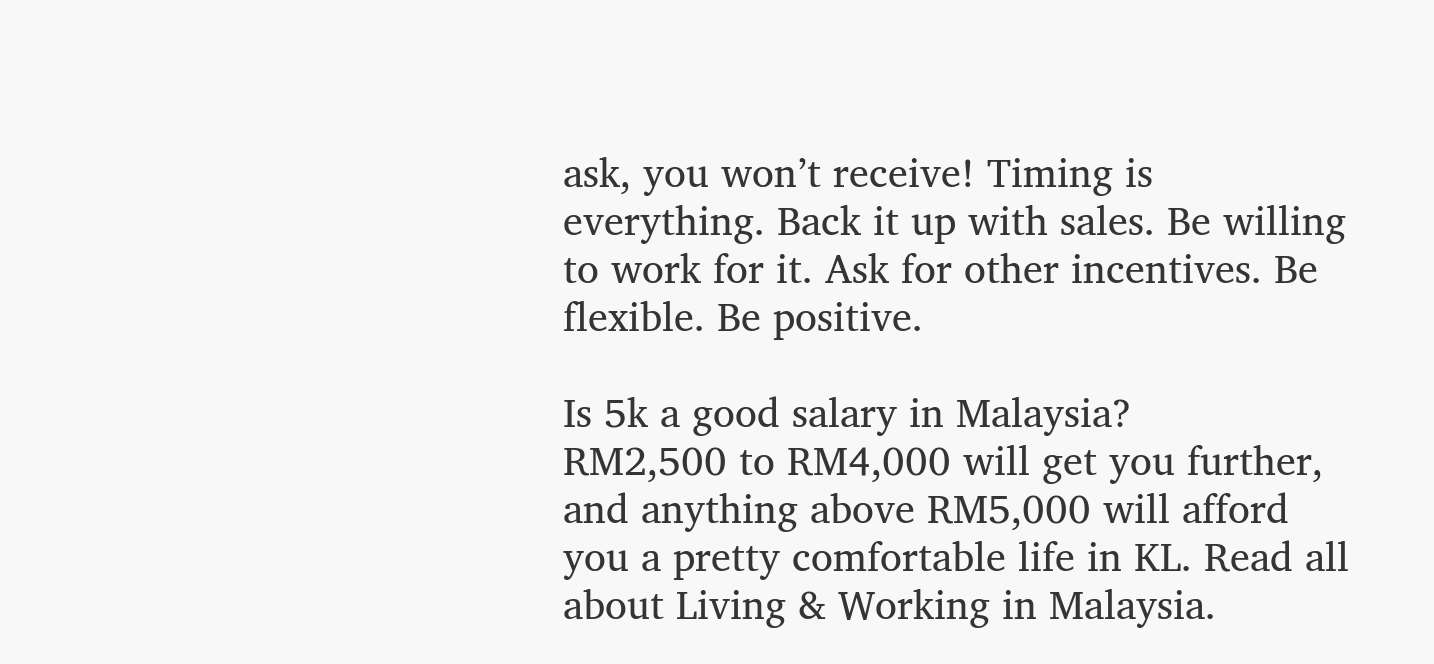ask, you won’t receive! Timing is everything. Back it up with sales. Be willing to work for it. Ask for other incentives. Be flexible. Be positive.

Is 5k a good salary in Malaysia?
RM2,500 to RM4,000 will get you further, and anything above RM5,000 will afford you a pretty comfortable life in KL. Read all about Living & Working in Malaysia.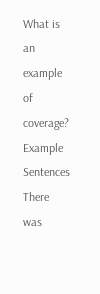What is an example of coverage?
Example Sentences There was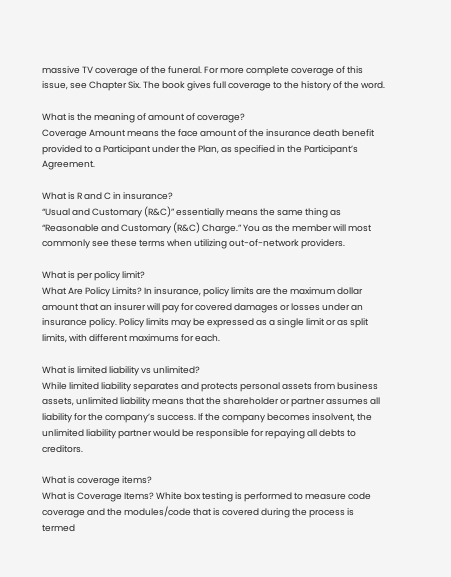massive TV coverage of the funeral. For more complete coverage of this issue, see Chapter Six. The book gives full coverage to the history of the word.

What is the meaning of amount of coverage?
Coverage Amount means the face amount of the insurance death benefit provided to a Participant under the Plan, as specified in the Participant’s Agreement.

What is R and C in insurance?
“Usual and Customary (R&C)” essentially means the same thing as “Reasonable and Customary (R&C) Charge.” You as the member will most commonly see these terms when utilizing out-of-network providers.

What is per policy limit?
What Are Policy Limits? In insurance, policy limits are the maximum dollar amount that an insurer will pay for covered damages or losses under an insurance policy. Policy limits may be expressed as a single limit or as split limits, with different maximums for each.

What is limited liability vs unlimited?
While limited liability separates and protects personal assets from business assets, unlimited liability means that the shareholder or partner assumes all liability for the company’s success. If the company becomes insolvent, the unlimited liability partner would be responsible for repaying all debts to creditors.

What is coverage items?
What is Coverage Items? White box testing is performed to measure code coverage and the modules/code that is covered during the process is termed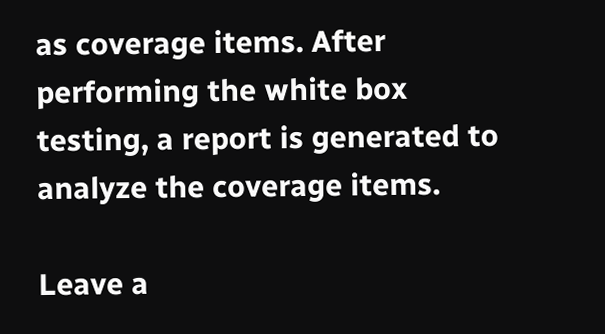as coverage items. After performing the white box testing, a report is generated to analyze the coverage items.

Leave a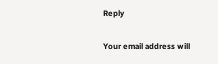Reply

Your email address will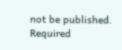not be published. Required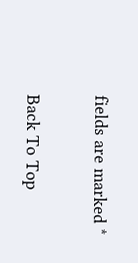fields are marked *

Back To Top